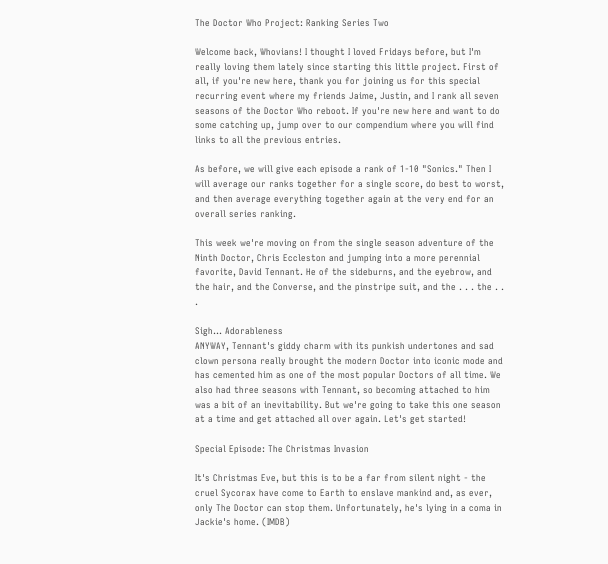The Doctor Who Project: Ranking Series Two

Welcome back, Whovians! I thought I loved Fridays before, but I'm really loving them lately since starting this little project. First of all, if you're new here, thank you for joining us for this special recurring event where my friends Jaime, Justin, and I rank all seven seasons of the Doctor Who reboot. If you're new here and want to do some catching up, jump over to our compendium where you will find links to all the previous entries.

As before, we will give each episode a rank of 1-10 "Sonics." Then I will average our ranks together for a single score, do best to worst, and then average everything together again at the very end for an overall series ranking.

This week we're moving on from the single season adventure of the Ninth Doctor, Chris Eccleston and jumping into a more perennial favorite, David Tennant. He of the sideburns, and the eyebrow, and the hair, and the Converse, and the pinstripe suit, and the . . . the . . .

Sigh... Adorableness
ANYWAY, Tennant's giddy charm with its punkish undertones and sad clown persona really brought the modern Doctor into iconic mode and has cemented him as one of the most popular Doctors of all time. We also had three seasons with Tennant, so becoming attached to him was a bit of an inevitability. But we're going to take this one season at a time and get attached all over again. Let's get started!

Special Episode: The Christmas Invasion

It's Christmas Eve, but this is to be a far from silent night - the cruel Sycorax have come to Earth to enslave mankind and, as ever, only The Doctor can stop them. Unfortunately, he's lying in a coma in Jackie's home. (IMDB)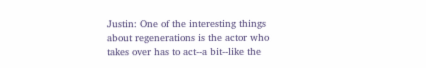Justin: One of the interesting things about regenerations is the actor who takes over has to act--a bit--like the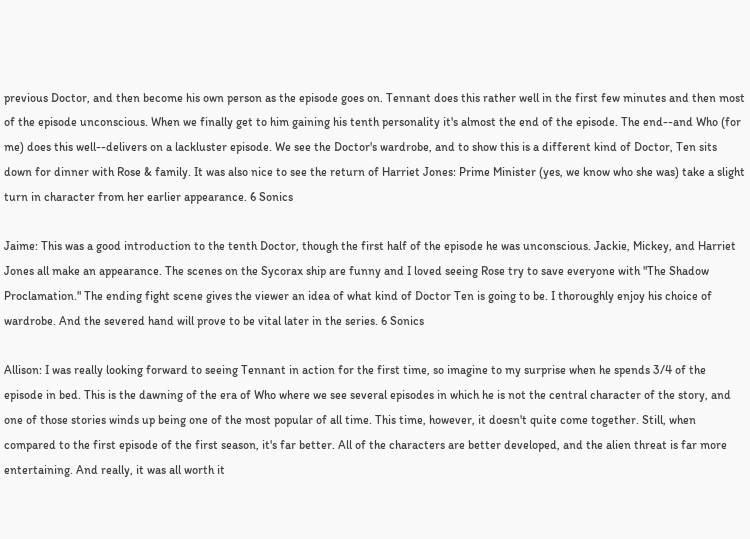previous Doctor, and then become his own person as the episode goes on. Tennant does this rather well in the first few minutes and then most of the episode unconscious. When we finally get to him gaining his tenth personality it's almost the end of the episode. The end--and Who (for me) does this well--delivers on a lackluster episode. We see the Doctor's wardrobe, and to show this is a different kind of Doctor, Ten sits down for dinner with Rose & family. It was also nice to see the return of Harriet Jones: Prime Minister (yes, we know who she was) take a slight turn in character from her earlier appearance. 6 Sonics

Jaime: This was a good introduction to the tenth Doctor, though the first half of the episode he was unconscious. Jackie, Mickey, and Harriet Jones all make an appearance. The scenes on the Sycorax ship are funny and I loved seeing Rose try to save everyone with "The Shadow Proclamation." The ending fight scene gives the viewer an idea of what kind of Doctor Ten is going to be. I thoroughly enjoy his choice of wardrobe. And the severed hand will prove to be vital later in the series. 6 Sonics

Allison: I was really looking forward to seeing Tennant in action for the first time, so imagine to my surprise when he spends 3/4 of the episode in bed. This is the dawning of the era of Who where we see several episodes in which he is not the central character of the story, and one of those stories winds up being one of the most popular of all time. This time, however, it doesn't quite come together. Still, when compared to the first episode of the first season, it's far better. All of the characters are better developed, and the alien threat is far more entertaining. And really, it was all worth it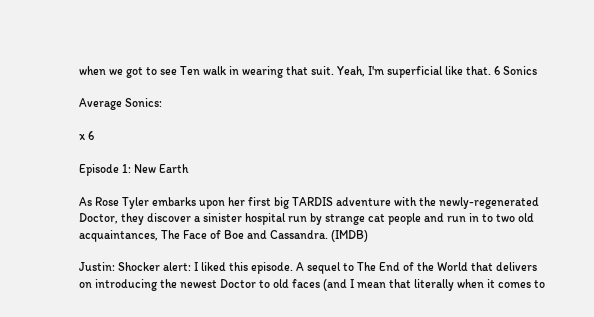when we got to see Ten walk in wearing that suit. Yeah, I'm superficial like that. 6 Sonics

Average Sonics:

x 6

Episode 1: New Earth

As Rose Tyler embarks upon her first big TARDIS adventure with the newly-regenerated Doctor, they discover a sinister hospital run by strange cat people and run in to two old acquaintances, The Face of Boe and Cassandra. (IMDB)

Justin: Shocker alert: I liked this episode. A sequel to The End of the World that delivers on introducing the newest Doctor to old faces (and I mean that literally when it comes to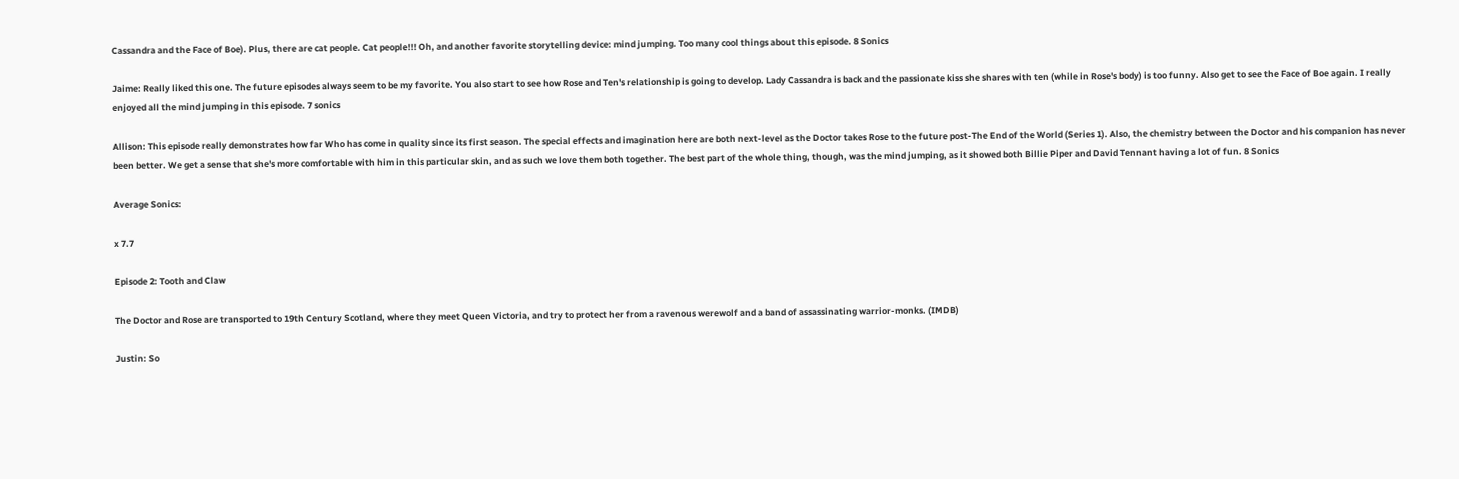Cassandra and the Face of Boe). Plus, there are cat people. Cat people!!! Oh, and another favorite storytelling device: mind jumping. Too many cool things about this episode. 8 Sonics

Jaime: Really liked this one. The future episodes always seem to be my favorite. You also start to see how Rose and Ten's relationship is going to develop. Lady Cassandra is back and the passionate kiss she shares with ten (while in Rose's body) is too funny. Also get to see the Face of Boe again. I really enjoyed all the mind jumping in this episode. 7 sonics

Allison: This episode really demonstrates how far Who has come in quality since its first season. The special effects and imagination here are both next-level as the Doctor takes Rose to the future post-The End of the World (Series 1). Also, the chemistry between the Doctor and his companion has never been better. We get a sense that she's more comfortable with him in this particular skin, and as such we love them both together. The best part of the whole thing, though, was the mind jumping, as it showed both Billie Piper and David Tennant having a lot of fun. 8 Sonics

Average Sonics:

x 7.7

Episode 2: Tooth and Claw

The Doctor and Rose are transported to 19th Century Scotland, where they meet Queen Victoria, and try to protect her from a ravenous werewolf and a band of assassinating warrior-monks. (IMDB)

Justin: So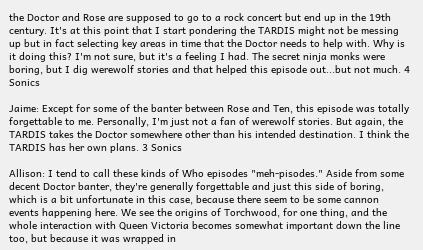the Doctor and Rose are supposed to go to a rock concert but end up in the 19th century. It's at this point that I start pondering the TARDIS might not be messing up but in fact selecting key areas in time that the Doctor needs to help with. Why is it doing this? I'm not sure, but it's a feeling I had. The secret ninja monks were boring, but I dig werewolf stories and that helped this episode out...but not much. 4 Sonics

Jaime: Except for some of the banter between Rose and Ten, this episode was totally forgettable to me. Personally, I'm just not a fan of werewolf stories. But again, the TARDIS takes the Doctor somewhere other than his intended destination. I think the TARDIS has her own plans. 3 Sonics

Allison: I tend to call these kinds of Who episodes "meh-pisodes." Aside from some decent Doctor banter, they're generally forgettable and just this side of boring, which is a bit unfortunate in this case, because there seem to be some cannon events happening here. We see the origins of Torchwood, for one thing, and the whole interaction with Queen Victoria becomes somewhat important down the line too, but because it was wrapped in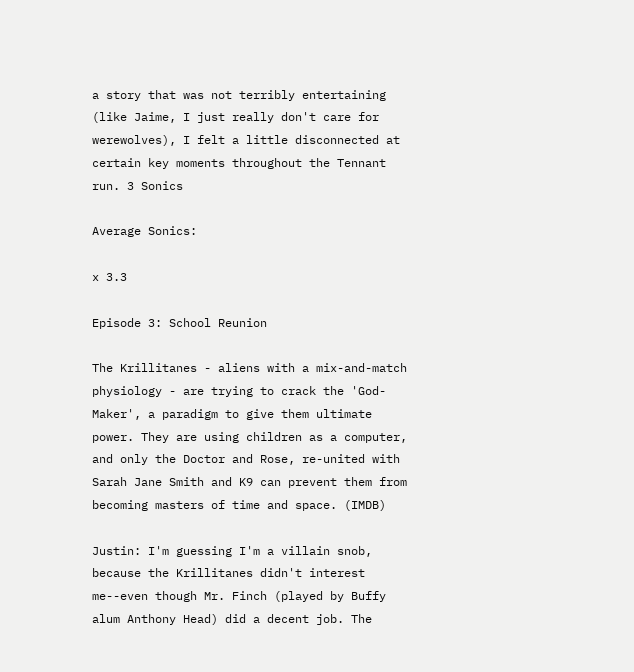a story that was not terribly entertaining (like Jaime, I just really don't care for werewolves), I felt a little disconnected at certain key moments throughout the Tennant run. 3 Sonics

Average Sonics:

x 3.3

Episode 3: School Reunion

The Krillitanes - aliens with a mix-and-match physiology - are trying to crack the 'God-Maker', a paradigm to give them ultimate power. They are using children as a computer, and only the Doctor and Rose, re-united with Sarah Jane Smith and K9 can prevent them from becoming masters of time and space. (IMDB)

Justin: I'm guessing I'm a villain snob, because the Krillitanes didn't interest me--even though Mr. Finch (played by Buffy alum Anthony Head) did a decent job. The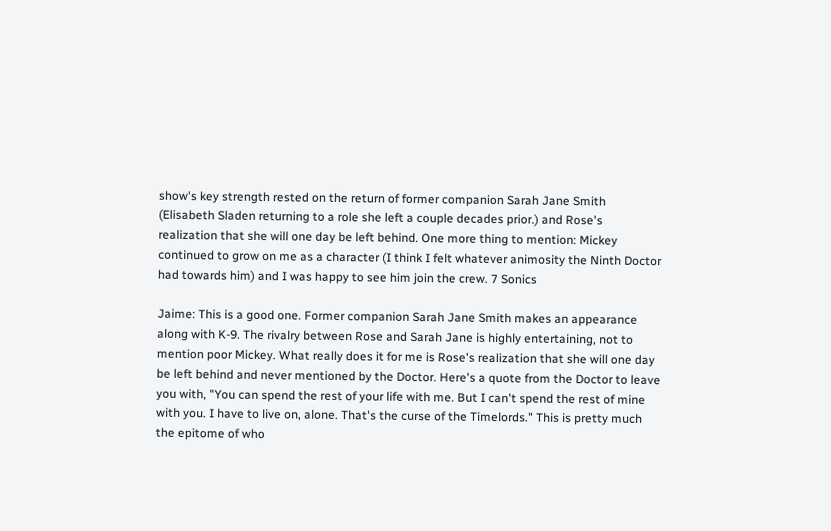show's key strength rested on the return of former companion Sarah Jane Smith (Elisabeth Sladen returning to a role she left a couple decades prior.) and Rose's realization that she will one day be left behind. One more thing to mention: Mickey continued to grow on me as a character (I think I felt whatever animosity the Ninth Doctor had towards him) and I was happy to see him join the crew. 7 Sonics

Jaime: This is a good one. Former companion Sarah Jane Smith makes an appearance along with K-9. The rivalry between Rose and Sarah Jane is highly entertaining, not to mention poor Mickey. What really does it for me is Rose's realization that she will one day be left behind and never mentioned by the Doctor. Here's a quote from the Doctor to leave you with, "You can spend the rest of your life with me. But I can't spend the rest of mine with you. I have to live on, alone. That's the curse of the Timelords." This is pretty much the epitome of who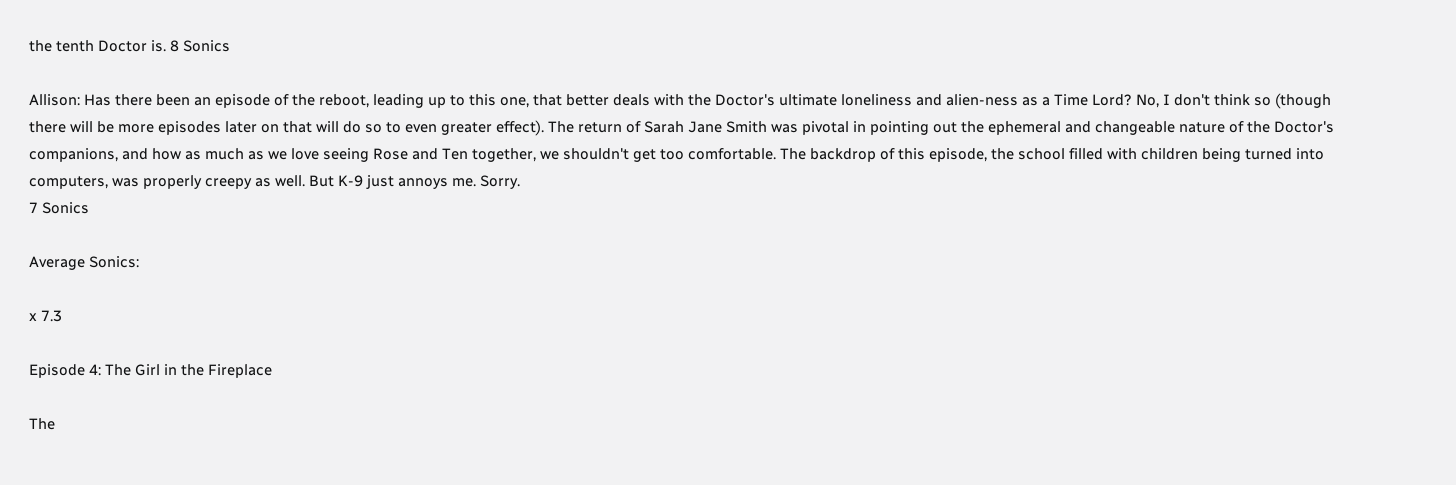the tenth Doctor is. 8 Sonics

Allison: Has there been an episode of the reboot, leading up to this one, that better deals with the Doctor's ultimate loneliness and alien-ness as a Time Lord? No, I don't think so (though there will be more episodes later on that will do so to even greater effect). The return of Sarah Jane Smith was pivotal in pointing out the ephemeral and changeable nature of the Doctor's companions, and how as much as we love seeing Rose and Ten together, we shouldn't get too comfortable. The backdrop of this episode, the school filled with children being turned into computers, was properly creepy as well. But K-9 just annoys me. Sorry.
7 Sonics

Average Sonics:

x 7.3

Episode 4: The Girl in the Fireplace

The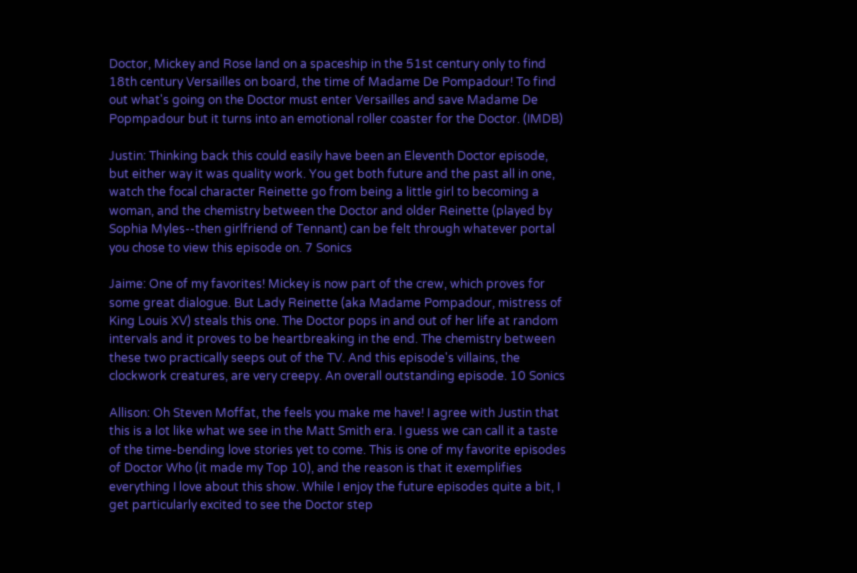Doctor, Mickey and Rose land on a spaceship in the 51st century only to find 18th century Versailles on board, the time of Madame De Pompadour! To find out what's going on the Doctor must enter Versailles and save Madame De Popmpadour but it turns into an emotional roller coaster for the Doctor. (IMDB)

Justin: Thinking back this could easily have been an Eleventh Doctor episode, but either way it was quality work. You get both future and the past all in one, watch the focal character Reinette go from being a little girl to becoming a woman, and the chemistry between the Doctor and older Reinette (played by Sophia Myles--then girlfriend of Tennant) can be felt through whatever portal you chose to view this episode on. 7 Sonics

Jaime: One of my favorites! Mickey is now part of the crew, which proves for some great dialogue. But Lady Reinette (aka Madame Pompadour, mistress of King Louis XV) steals this one. The Doctor pops in and out of her life at random intervals and it proves to be heartbreaking in the end. The chemistry between these two practically seeps out of the TV. And this episode's villains, the clockwork creatures, are very creepy. An overall outstanding episode. 10 Sonics

Allison: Oh Steven Moffat, the feels you make me have! I agree with Justin that this is a lot like what we see in the Matt Smith era. I guess we can call it a taste of the time-bending love stories yet to come. This is one of my favorite episodes of Doctor Who (it made my Top 10), and the reason is that it exemplifies everything I love about this show. While I enjoy the future episodes quite a bit, I get particularly excited to see the Doctor step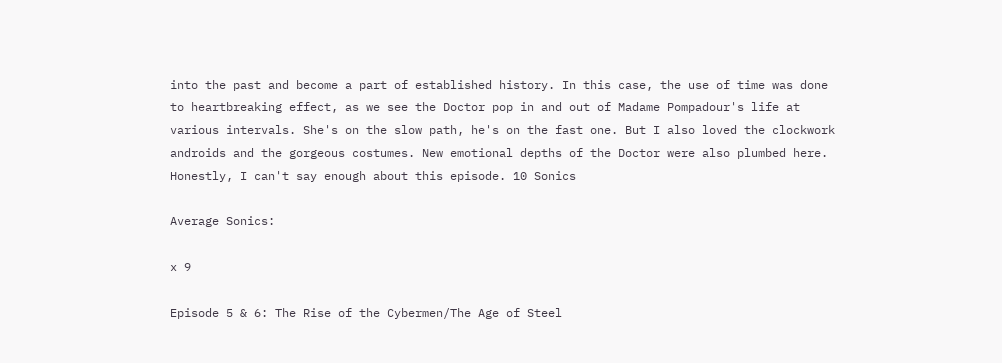into the past and become a part of established history. In this case, the use of time was done to heartbreaking effect, as we see the Doctor pop in and out of Madame Pompadour's life at various intervals. She's on the slow path, he's on the fast one. But I also loved the clockwork androids and the gorgeous costumes. New emotional depths of the Doctor were also plumbed here. Honestly, I can't say enough about this episode. 10 Sonics

Average Sonics:

x 9

Episode 5 & 6: The Rise of the Cybermen/The Age of Steel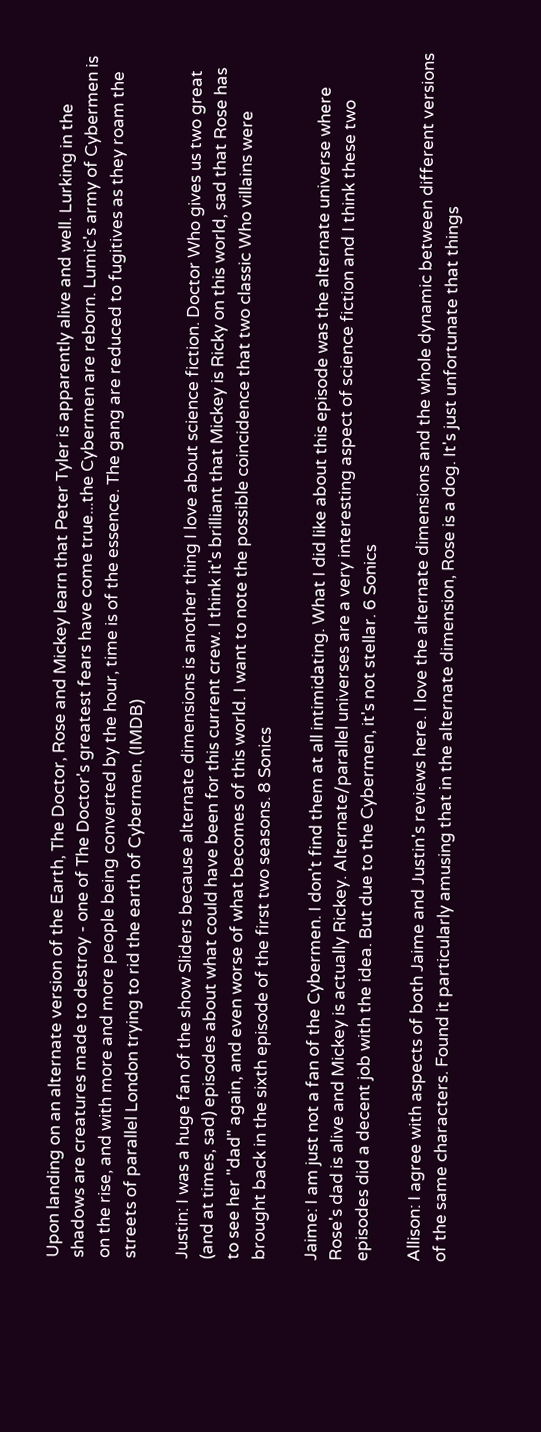Upon landing on an alternate version of the Earth, The Doctor, Rose and Mickey learn that Peter Tyler is apparently alive and well. Lurking in the shadows are creatures made to destroy - one of The Doctor's greatest fears have come true...the Cybermen are reborn. Lumic's army of Cybermen is on the rise, and with more and more people being converted by the hour, time is of the essence. The gang are reduced to fugitives as they roam the streets of parallel London trying to rid the earth of Cybermen. (IMDB)

Justin: I was a huge fan of the show Sliders because alternate dimensions is another thing I love about science fiction. Doctor Who gives us two great (and at times, sad) episodes about what could have been for this current crew. I think it's brilliant that Mickey is Ricky on this world, sad that Rose has to see her "dad" again, and even worse of what becomes of this world. I want to note the possible coincidence that two classic Who villains were brought back in the sixth episode of the first two seasons. 8 Sonics

Jaime: I am just not a fan of the Cybermen. I don't find them at all intimidating. What I did like about this episode was the alternate universe where Rose's dad is alive and Mickey is actually Rickey. Alternate/parallel universes are a very interesting aspect of science fiction and I think these two episodes did a decent job with the idea. But due to the Cybermen, it's not stellar. 6 Sonics

Allison: I agree with aspects of both Jaime and Justin's reviews here. I love the alternate dimensions and the whole dynamic between different versions of the same characters. Found it particularly amusing that in the alternate dimension, Rose is a dog. It's just unfortunate that things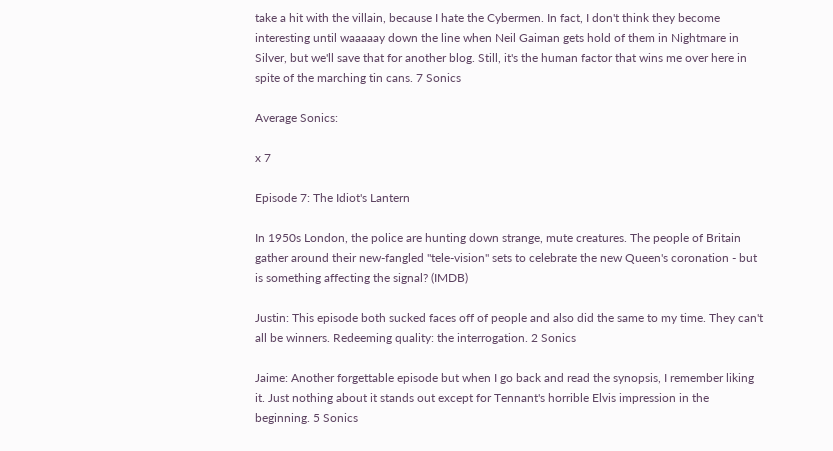take a hit with the villain, because I hate the Cybermen. In fact, I don't think they become interesting until waaaaay down the line when Neil Gaiman gets hold of them in Nightmare in Silver, but we'll save that for another blog. Still, it's the human factor that wins me over here in spite of the marching tin cans. 7 Sonics

Average Sonics:

x 7

Episode 7: The Idiot's Lantern

In 1950s London, the police are hunting down strange, mute creatures. The people of Britain gather around their new-fangled "tele-vision" sets to celebrate the new Queen's coronation - but is something affecting the signal? (IMDB)

Justin: This episode both sucked faces off of people and also did the same to my time. They can't all be winners. Redeeming quality: the interrogation. 2 Sonics

Jaime: Another forgettable episode but when I go back and read the synopsis, I remember liking it. Just nothing about it stands out except for Tennant's horrible Elvis impression in the beginning. 5 Sonics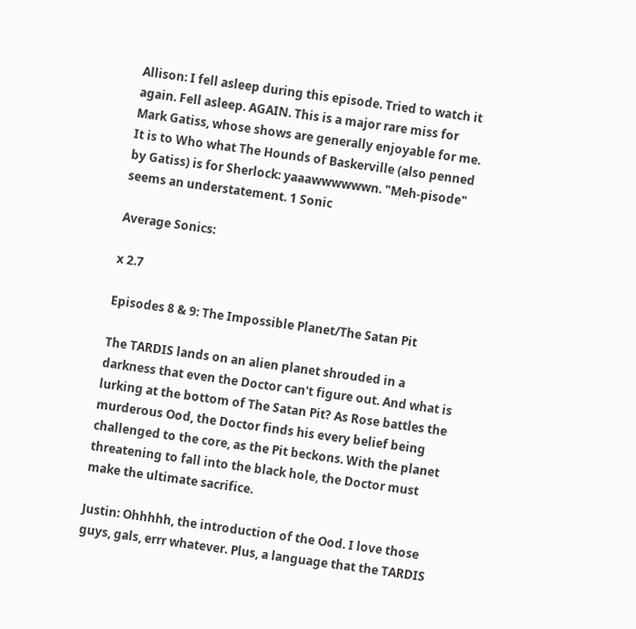Allison: I fell asleep during this episode. Tried to watch it again. Fell asleep. AGAIN. This is a major rare miss for Mark Gatiss, whose shows are generally enjoyable for me. It is to Who what The Hounds of Baskerville (also penned by Gatiss) is for Sherlock: yaaawwwwwwn. "Meh-pisode" seems an understatement. 1 Sonic

Average Sonics:

x 2.7

Episodes 8 & 9: The Impossible Planet/The Satan Pit

The TARDIS lands on an alien planet shrouded in a darkness that even the Doctor can't figure out. And what is lurking at the bottom of The Satan Pit? As Rose battles the murderous Ood, the Doctor finds his every belief being challenged to the core, as the Pit beckons. With the planet threatening to fall into the black hole, the Doctor must make the ultimate sacrifice.

Justin: Ohhhhh, the introduction of the Ood. I love those guys, gals, errr whatever. Plus, a language that the TARDIS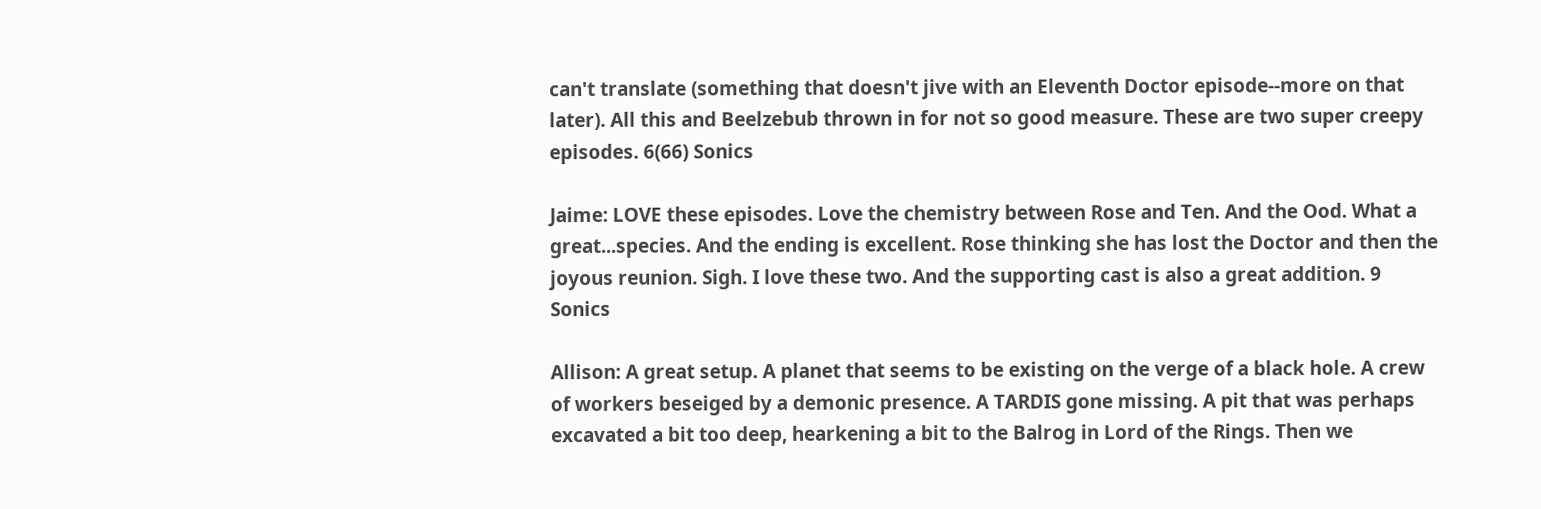can't translate (something that doesn't jive with an Eleventh Doctor episode--more on that later). All this and Beelzebub thrown in for not so good measure. These are two super creepy episodes. 6(66) Sonics

Jaime: LOVE these episodes. Love the chemistry between Rose and Ten. And the Ood. What a great...species. And the ending is excellent. Rose thinking she has lost the Doctor and then the joyous reunion. Sigh. I love these two. And the supporting cast is also a great addition. 9 Sonics

Allison: A great setup. A planet that seems to be existing on the verge of a black hole. A crew of workers beseiged by a demonic presence. A TARDIS gone missing. A pit that was perhaps excavated a bit too deep, hearkening a bit to the Balrog in Lord of the Rings. Then we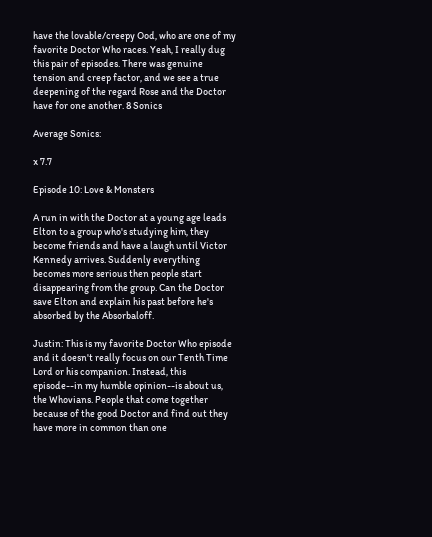have the lovable/creepy Ood, who are one of my favorite Doctor Who races. Yeah, I really dug this pair of episodes. There was genuine tension and creep factor, and we see a true deepening of the regard Rose and the Doctor have for one another. 8 Sonics

Average Sonics:

x 7.7

Episode 10: Love & Monsters

A run in with the Doctor at a young age leads Elton to a group who's studying him, they become friends and have a laugh until Victor Kennedy arrives. Suddenly everything becomes more serious then people start disappearing from the group. Can the Doctor save Elton and explain his past before he's absorbed by the Absorbaloff.

Justin: This is my favorite Doctor Who episode and it doesn't really focus on our Tenth Time Lord or his companion. Instead, this episode--in my humble opinion--is about us, the Whovians. People that come together because of the good Doctor and find out they have more in common than one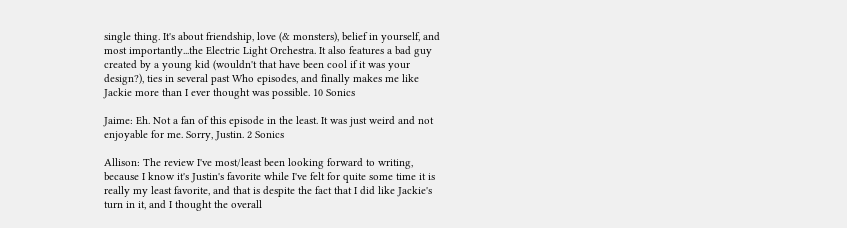single thing. It's about friendship, love (& monsters), belief in yourself, and most importantly...the Electric Light Orchestra. It also features a bad guy created by a young kid (wouldn't that have been cool if it was your design?), ties in several past Who episodes, and finally makes me like Jackie more than I ever thought was possible. 10 Sonics

Jaime: Eh. Not a fan of this episode in the least. It was just weird and not enjoyable for me. Sorry, Justin. 2 Sonics

Allison: The review I've most/least been looking forward to writing, because I know it's Justin's favorite while I've felt for quite some time it is really my least favorite, and that is despite the fact that I did like Jackie's turn in it, and I thought the overall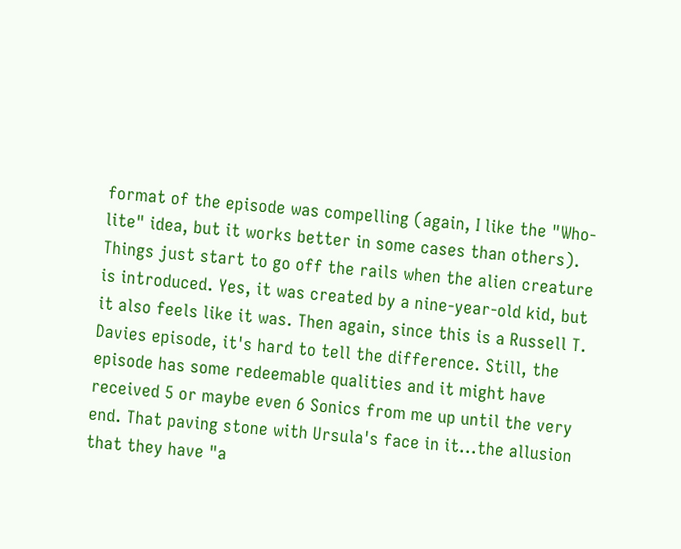format of the episode was compelling (again, I like the "Who-lite" idea, but it works better in some cases than others). Things just start to go off the rails when the alien creature is introduced. Yes, it was created by a nine-year-old kid, but it also feels like it was. Then again, since this is a Russell T. Davies episode, it's hard to tell the difference. Still, the episode has some redeemable qualities and it might have received 5 or maybe even 6 Sonics from me up until the very end. That paving stone with Ursula's face in it...the allusion that they have "a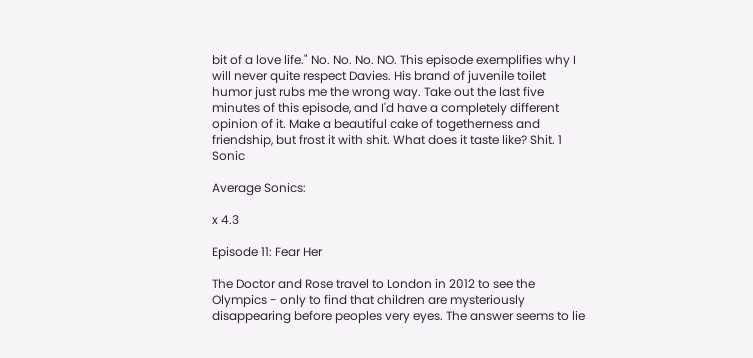bit of a love life." No. No. No. NO. This episode exemplifies why I will never quite respect Davies. His brand of juvenile toilet humor just rubs me the wrong way. Take out the last five minutes of this episode, and I'd have a completely different opinion of it. Make a beautiful cake of togetherness and friendship, but frost it with shit. What does it taste like? Shit. 1 Sonic

Average Sonics:

x 4.3

Episode 11: Fear Her

The Doctor and Rose travel to London in 2012 to see the Olympics - only to find that children are mysteriously disappearing before peoples very eyes. The answer seems to lie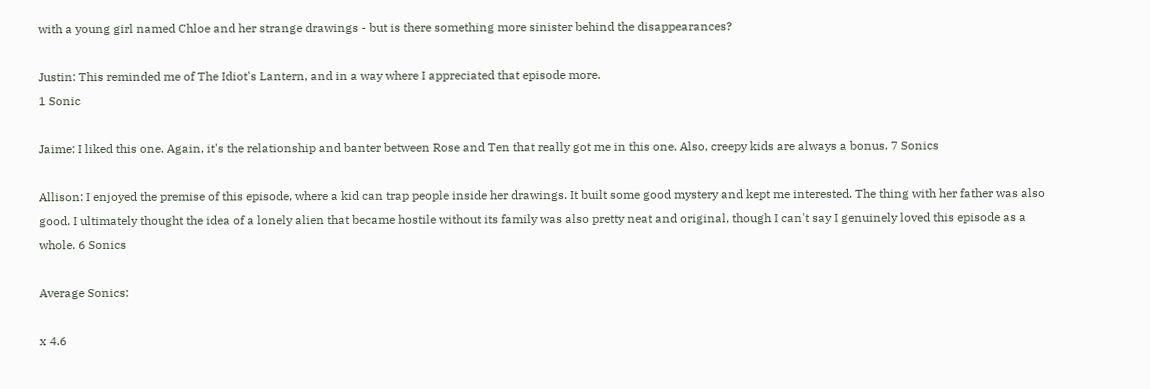with a young girl named Chloe and her strange drawings - but is there something more sinister behind the disappearances?

Justin: This reminded me of The Idiot's Lantern, and in a way where I appreciated that episode more.
1 Sonic

Jaime: I liked this one. Again, it's the relationship and banter between Rose and Ten that really got me in this one. Also, creepy kids are always a bonus. 7 Sonics

Allison: I enjoyed the premise of this episode, where a kid can trap people inside her drawings. It built some good mystery and kept me interested. The thing with her father was also good. I ultimately thought the idea of a lonely alien that became hostile without its family was also pretty neat and original, though I can't say I genuinely loved this episode as a whole. 6 Sonics

Average Sonics:

x 4.6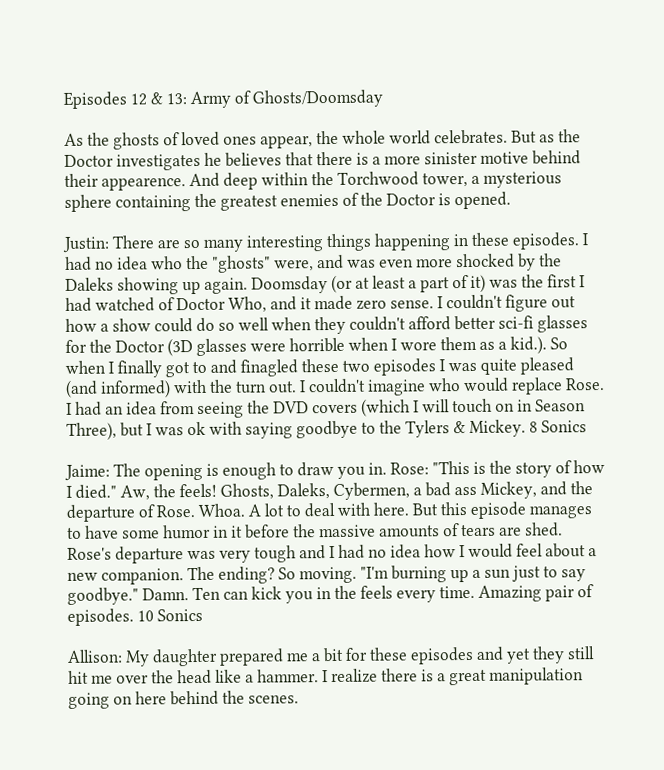Episodes 12 & 13: Army of Ghosts/Doomsday

As the ghosts of loved ones appear, the whole world celebrates. But as the Doctor investigates he believes that there is a more sinister motive behind their appearence. And deep within the Torchwood tower, a mysterious sphere containing the greatest enemies of the Doctor is opened.

Justin: There are so many interesting things happening in these episodes. I had no idea who the "ghosts" were, and was even more shocked by the Daleks showing up again. Doomsday (or at least a part of it) was the first I had watched of Doctor Who, and it made zero sense. I couldn't figure out how a show could do so well when they couldn't afford better sci-fi glasses for the Doctor (3D glasses were horrible when I wore them as a kid.). So when I finally got to and finagled these two episodes I was quite pleased (and informed) with the turn out. I couldn't imagine who would replace Rose. I had an idea from seeing the DVD covers (which I will touch on in Season Three), but I was ok with saying goodbye to the Tylers & Mickey. 8 Sonics

Jaime: The opening is enough to draw you in. Rose: "This is the story of how I died." Aw, the feels! Ghosts, Daleks, Cybermen, a bad ass Mickey, and the departure of Rose. Whoa. A lot to deal with here. But this episode manages to have some humor in it before the massive amounts of tears are shed. Rose's departure was very tough and I had no idea how I would feel about a new companion. The ending? So moving. "I'm burning up a sun just to say goodbye." Damn. Ten can kick you in the feels every time. Amazing pair of episodes. 10 Sonics

Allison: My daughter prepared me a bit for these episodes and yet they still hit me over the head like a hammer. I realize there is a great manipulation going on here behind the scenes.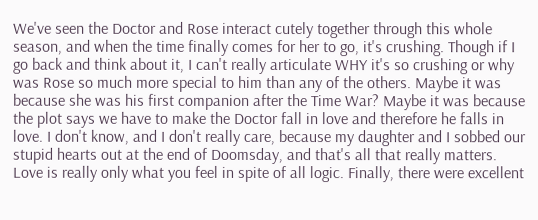We've seen the Doctor and Rose interact cutely together through this whole season, and when the time finally comes for her to go, it's crushing. Though if I go back and think about it, I can't really articulate WHY it's so crushing or why was Rose so much more special to him than any of the others. Maybe it was because she was his first companion after the Time War? Maybe it was because the plot says we have to make the Doctor fall in love and therefore he falls in love. I don't know, and I don't really care, because my daughter and I sobbed our stupid hearts out at the end of Doomsday, and that's all that really matters. Love is really only what you feel in spite of all logic. Finally, there were excellent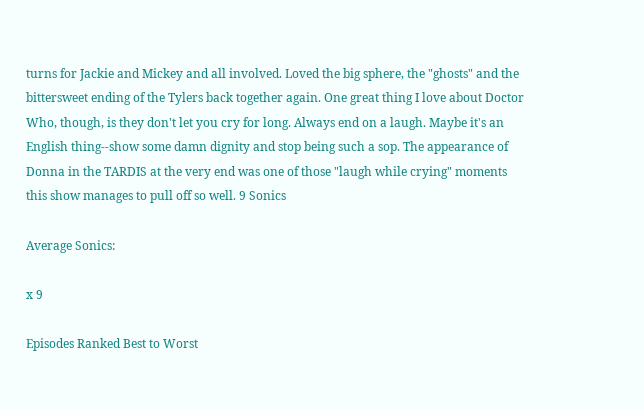turns for Jackie and Mickey and all involved. Loved the big sphere, the "ghosts" and the bittersweet ending of the Tylers back together again. One great thing I love about Doctor Who, though, is they don't let you cry for long. Always end on a laugh. Maybe it's an English thing--show some damn dignity and stop being such a sop. The appearance of Donna in the TARDIS at the very end was one of those "laugh while crying" moments this show manages to pull off so well. 9 Sonics

Average Sonics:

x 9

Episodes Ranked Best to Worst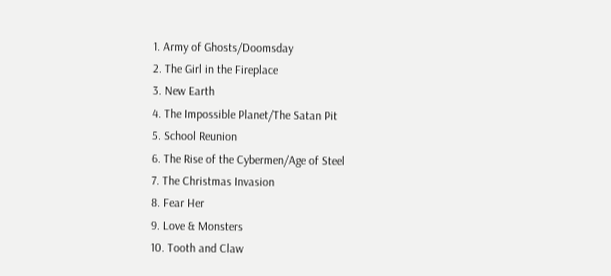1. Army of Ghosts/Doomsday
2. The Girl in the Fireplace
3. New Earth
4. The Impossible Planet/The Satan Pit
5. School Reunion
6. The Rise of the Cybermen/Age of Steel
7. The Christmas Invasion
8. Fear Her
9. Love & Monsters
10. Tooth and Claw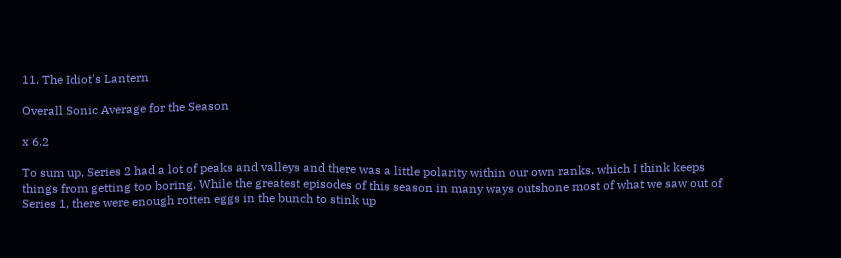11. The Idiot's Lantern

Overall Sonic Average for the Season

x 6.2

To sum up, Series 2 had a lot of peaks and valleys and there was a little polarity within our own ranks, which I think keeps things from getting too boring. While the greatest episodes of this season in many ways outshone most of what we saw out of Series 1, there were enough rotten eggs in the bunch to stink up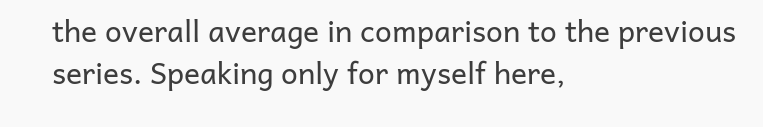the overall average in comparison to the previous series. Speaking only for myself here,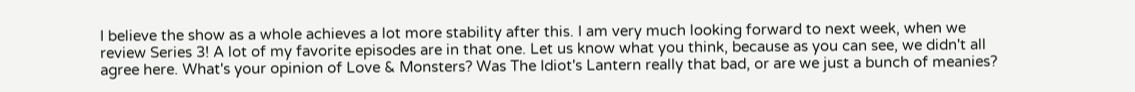I believe the show as a whole achieves a lot more stability after this. I am very much looking forward to next week, when we review Series 3! A lot of my favorite episodes are in that one. Let us know what you think, because as you can see, we didn't all agree here. What's your opinion of Love & Monsters? Was The Idiot's Lantern really that bad, or are we just a bunch of meanies?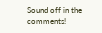Sound off in the comments!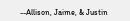--Allison, Jaime, & Justin